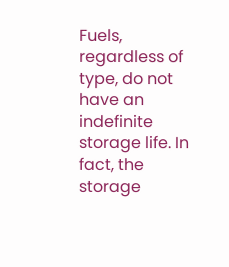Fuels, regardless of type, do not have an indefinite storage life. In fact, the storage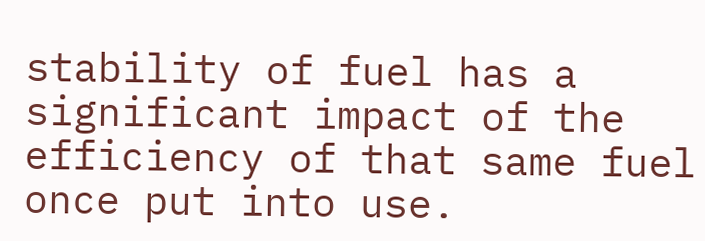stability of fuel has a significant impact of the efficiency of that same fuel once put into use.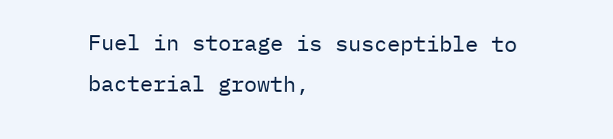Fuel in storage is susceptible to bacterial growth,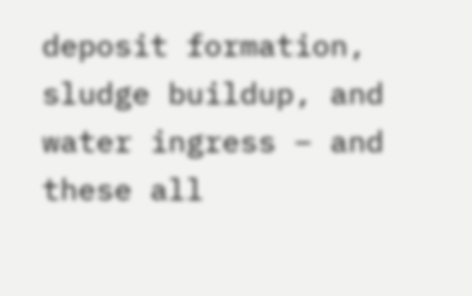deposit formation, sludge buildup, and water ingress – and these all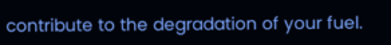contribute to the degradation of your fuel.